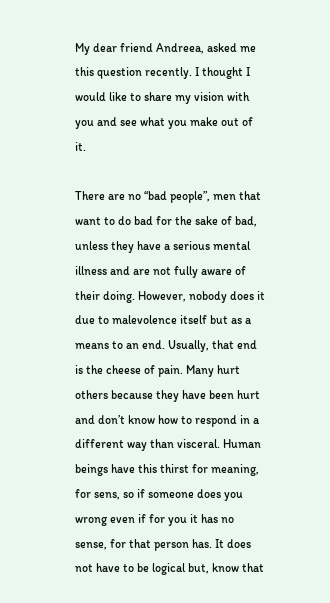My dear friend Andreea, asked me this question recently. I thought I would like to share my vision with you and see what you make out of it.

There are no “bad people”, men that want to do bad for the sake of bad, unless they have a serious mental illness and are not fully aware of their doing. However, nobody does it due to malevolence itself but as a means to an end. Usually, that end is the cheese of pain. Many hurt others because they have been hurt and don’t know how to respond in a different way than visceral. Human beings have this thirst for meaning, for sens, so if someone does you wrong even if for you it has no sense, for that person has. It does not have to be logical but, know that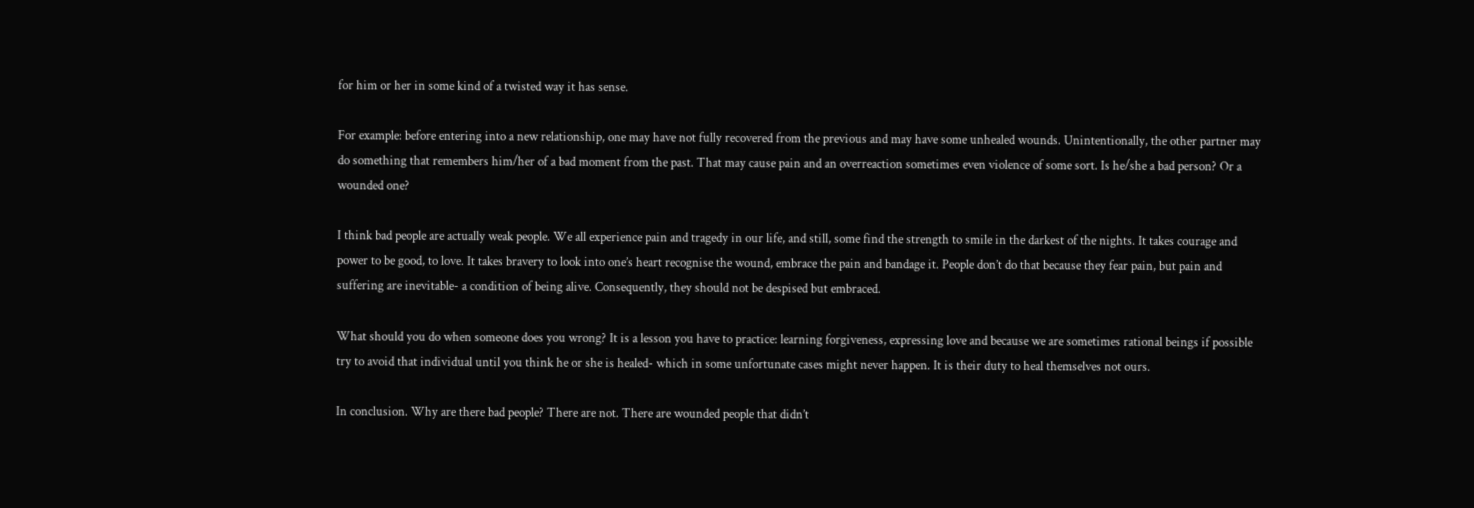for him or her in some kind of a twisted way it has sense.

For example: before entering into a new relationship, one may have not fully recovered from the previous and may have some unhealed wounds. Unintentionally, the other partner may do something that remembers him/her of a bad moment from the past. That may cause pain and an overreaction sometimes even violence of some sort. Is he/she a bad person? Or a wounded one?

I think bad people are actually weak people. We all experience pain and tragedy in our life, and still, some find the strength to smile in the darkest of the nights. It takes courage and power to be good, to love. It takes bravery to look into one’s heart recognise the wound, embrace the pain and bandage it. People don’t do that because they fear pain, but pain and suffering are inevitable- a condition of being alive. Consequently, they should not be despised but embraced.

What should you do when someone does you wrong? It is a lesson you have to practice: learning forgiveness, expressing love and because we are sometimes rational beings if possible try to avoid that individual until you think he or she is healed- which in some unfortunate cases might never happen. It is their duty to heal themselves not ours.

In conclusion. Why are there bad people? There are not. There are wounded people that didn’t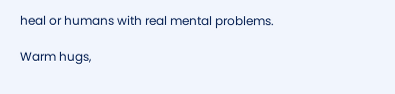heal or humans with real mental problems.

Warm hugs,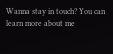Wanna stay in touch? You can learn more about me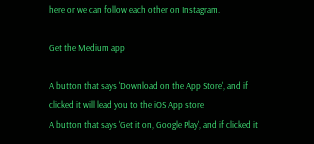here or we can follow each other on Instagram.

Get the Medium app

A button that says 'Download on the App Store', and if clicked it will lead you to the iOS App store
A button that says 'Get it on, Google Play', and if clicked it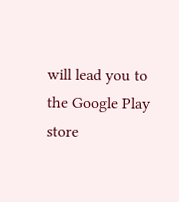will lead you to the Google Play store